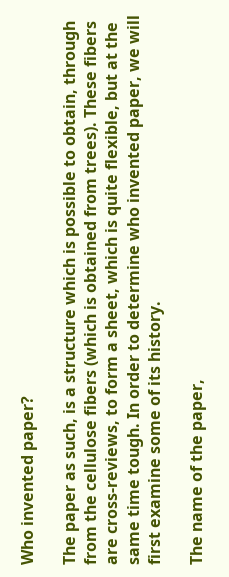Who invented paper?

The paper as such, is a structure which is possible to obtain, through from the cellulose fibers (which is obtained from trees). These fibers are cross-reviews, to form a sheet, which is quite flexible, but at the same time tough. In order to determine who invented paper, we will first examine some of its history.

The name of the paper,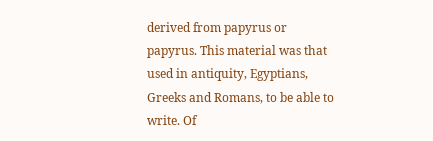derived from papyrus or papyrus. This material was that used in antiquity, Egyptians, Greeks and Romans, to be able to write. Of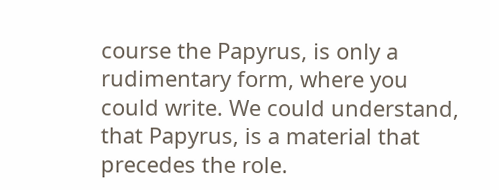course the Papyrus, is only a rudimentary form, where you could write. We could understand, that Papyrus, is a material that precedes the role.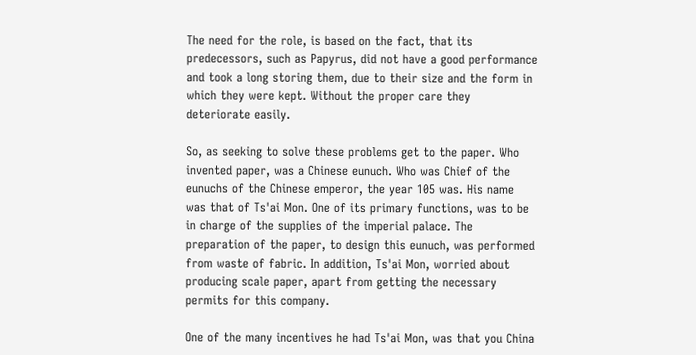The need for the role, is based on the fact, that its predecessors, such as Papyrus, did not have a good performance and took a long storing them, due to their size and the form in which they were kept. Without the proper care they deteriorate easily.

So, as seeking to solve these problems get to the paper. Who invented paper, was a Chinese eunuch. Who was Chief of the eunuchs of the Chinese emperor, the year 105 was. His name was that of Ts'ai Mon. One of its primary functions, was to be in charge of the supplies of the imperial palace. The preparation of the paper, to design this eunuch, was performed from waste of fabric. In addition, Ts'ai Mon, worried about producing scale paper, apart from getting the necessary permits for this company.

One of the many incentives he had Ts'ai Mon, was that you China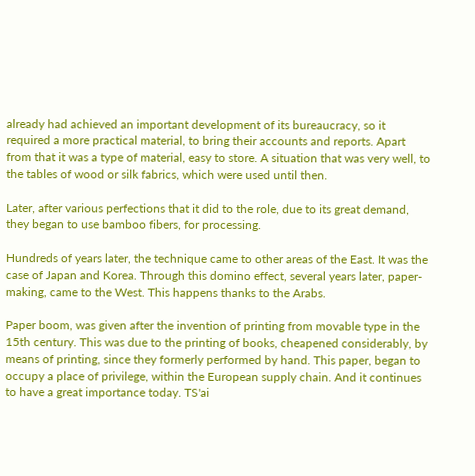already had achieved an important development of its bureaucracy, so it required a more practical material, to bring their accounts and reports. Apart from that it was a type of material, easy to store. A situation that was very well, to the tables of wood or silk fabrics, which were used until then.

Later, after various perfections that it did to the role, due to its great demand, they began to use bamboo fibers, for processing.

Hundreds of years later, the technique came to other areas of the East. It was the case of Japan and Korea. Through this domino effect, several years later, paper-making, came to the West. This happens thanks to the Arabs.

Paper boom, was given after the invention of printing from movable type in the 15th century. This was due to the printing of books, cheapened considerably, by means of printing, since they formerly performed by hand. This paper, began to occupy a place of privilege, within the European supply chain. And it continues to have a great importance today. TS'ai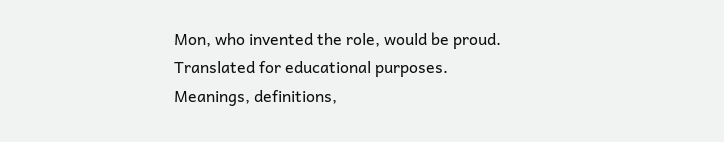Mon, who invented the role, would be proud.
Translated for educational purposes.
Meanings, definitions,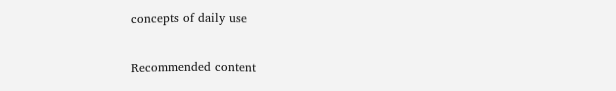concepts of daily use

Recommended content